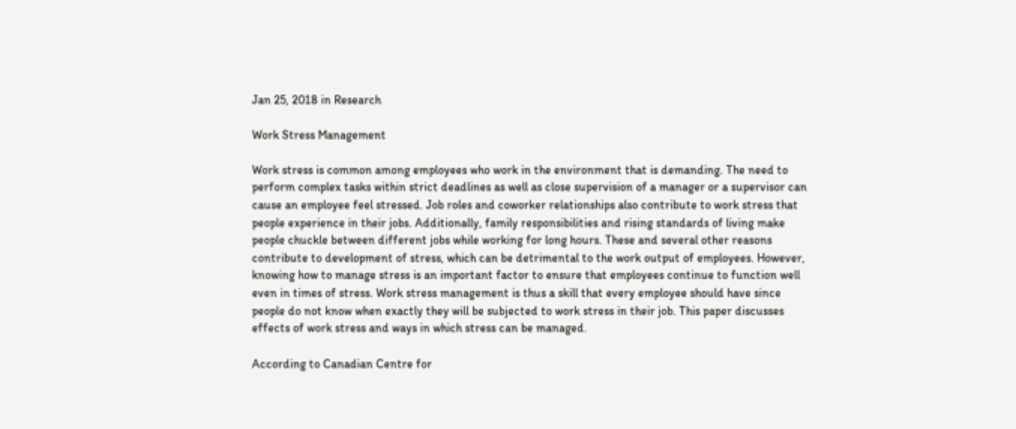Jan 25, 2018 in Research

Work Stress Management

Work stress is common among employees who work in the environment that is demanding. The need to perform complex tasks within strict deadlines as well as close supervision of a manager or a supervisor can cause an employee feel stressed. Job roles and coworker relationships also contribute to work stress that people experience in their jobs. Additionally, family responsibilities and rising standards of living make people chuckle between different jobs while working for long hours. These and several other reasons contribute to development of stress, which can be detrimental to the work output of employees. However, knowing how to manage stress is an important factor to ensure that employees continue to function well even in times of stress. Work stress management is thus a skill that every employee should have since people do not know when exactly they will be subjected to work stress in their job. This paper discusses effects of work stress and ways in which stress can be managed.

According to Canadian Centre for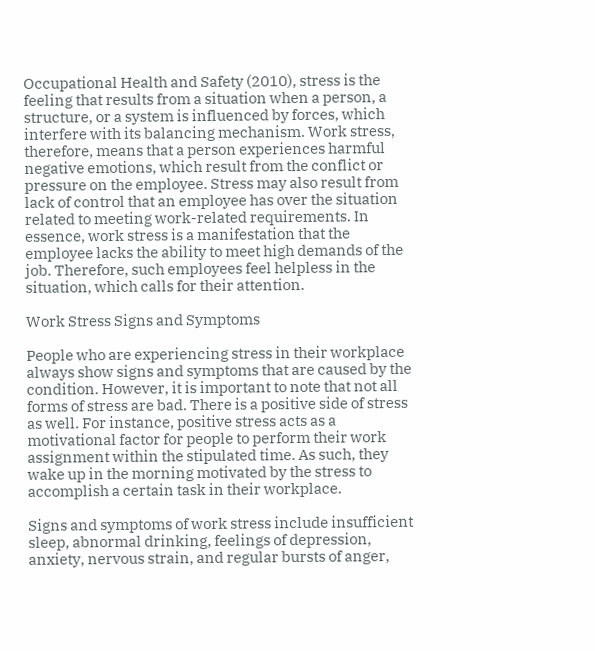Occupational Health and Safety (2010), stress is the feeling that results from a situation when a person, a structure, or a system is influenced by forces, which interfere with its balancing mechanism. Work stress, therefore, means that a person experiences harmful negative emotions, which result from the conflict or pressure on the employee. Stress may also result from lack of control that an employee has over the situation related to meeting work-related requirements. In essence, work stress is a manifestation that the employee lacks the ability to meet high demands of the job. Therefore, such employees feel helpless in the situation, which calls for their attention.

Work Stress Signs and Symptoms

People who are experiencing stress in their workplace always show signs and symptoms that are caused by the condition. However, it is important to note that not all forms of stress are bad. There is a positive side of stress as well. For instance, positive stress acts as a motivational factor for people to perform their work assignment within the stipulated time. As such, they wake up in the morning motivated by the stress to accomplish a certain task in their workplace.

Signs and symptoms of work stress include insufficient sleep, abnormal drinking, feelings of depression, anxiety, nervous strain, and regular bursts of anger,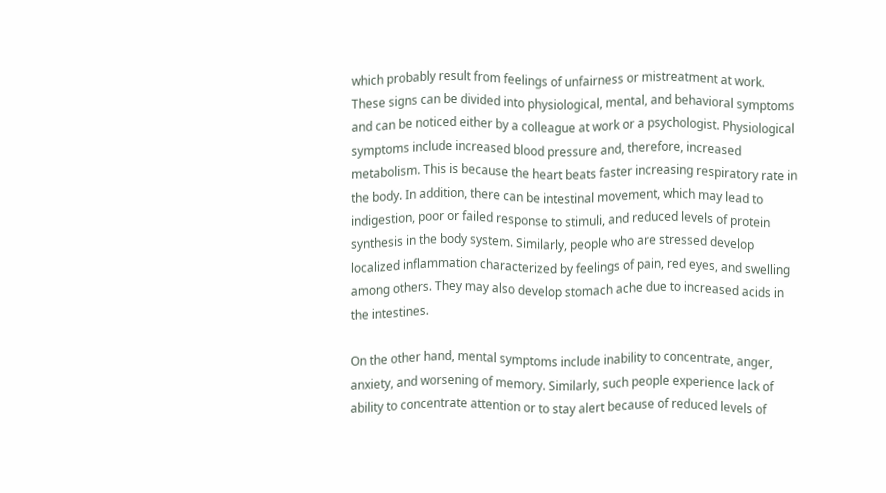which probably result from feelings of unfairness or mistreatment at work. These signs can be divided into physiological, mental, and behavioral symptoms and can be noticed either by a colleague at work or a psychologist. Physiological symptoms include increased blood pressure and, therefore, increased metabolism. This is because the heart beats faster increasing respiratory rate in the body. In addition, there can be intestinal movement, which may lead to indigestion, poor or failed response to stimuli, and reduced levels of protein synthesis in the body system. Similarly, people who are stressed develop localized inflammation characterized by feelings of pain, red eyes, and swelling among others. They may also develop stomach ache due to increased acids in the intestines.

On the other hand, mental symptoms include inability to concentrate, anger, anxiety, and worsening of memory. Similarly, such people experience lack of ability to concentrate attention or to stay alert because of reduced levels of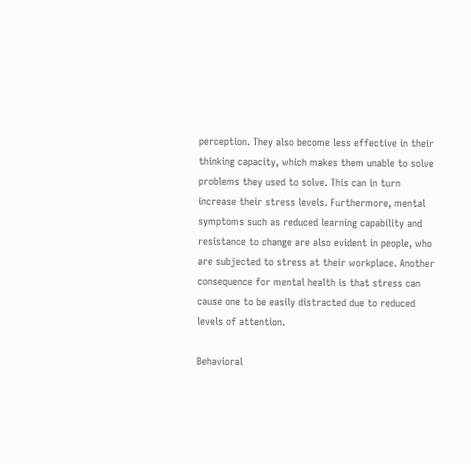perception. They also become less effective in their thinking capacity, which makes them unable to solve problems they used to solve. This can in turn increase their stress levels. Furthermore, mental symptoms such as reduced learning capability and resistance to change are also evident in people, who are subjected to stress at their workplace. Another consequence for mental health is that stress can cause one to be easily distracted due to reduced levels of attention.

Behavioral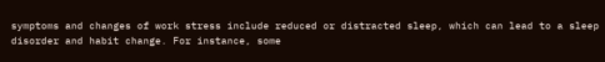symptoms and changes of work stress include reduced or distracted sleep, which can lead to a sleep disorder and habit change. For instance, some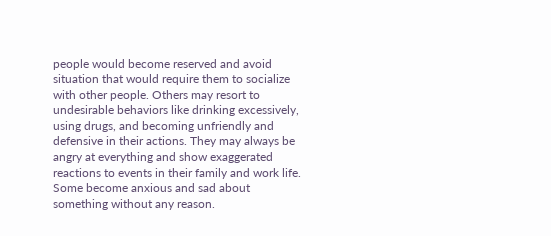people would become reserved and avoid situation that would require them to socialize with other people. Others may resort to undesirable behaviors like drinking excessively, using drugs, and becoming unfriendly and defensive in their actions. They may always be angry at everything and show exaggerated reactions to events in their family and work life. Some become anxious and sad about something without any reason.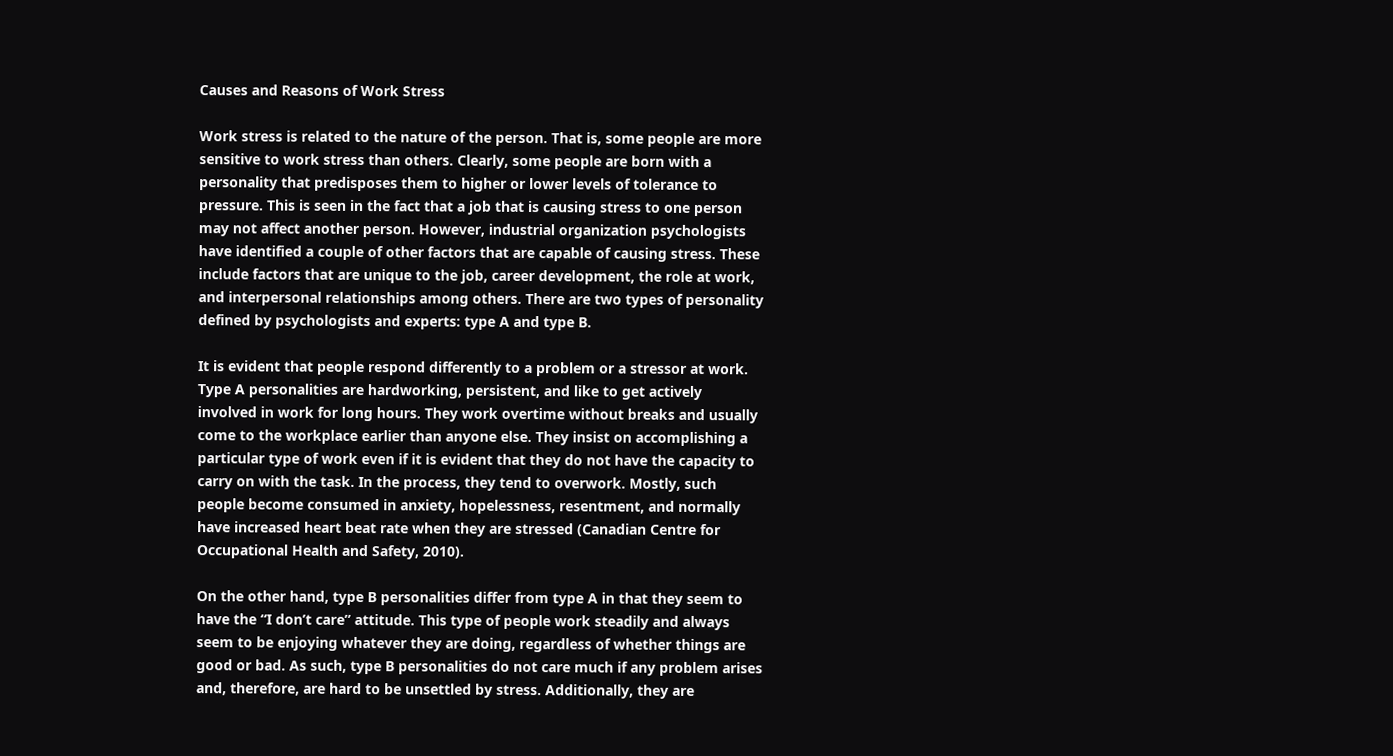Causes and Reasons of Work Stress

Work stress is related to the nature of the person. That is, some people are more sensitive to work stress than others. Clearly, some people are born with a personality that predisposes them to higher or lower levels of tolerance to pressure. This is seen in the fact that a job that is causing stress to one person may not affect another person. However, industrial organization psychologists have identified a couple of other factors that are capable of causing stress. These include factors that are unique to the job, career development, the role at work, and interpersonal relationships among others. There are two types of personality defined by psychologists and experts: type A and type B.

It is evident that people respond differently to a problem or a stressor at work. Type A personalities are hardworking, persistent, and like to get actively involved in work for long hours. They work overtime without breaks and usually come to the workplace earlier than anyone else. They insist on accomplishing a particular type of work even if it is evident that they do not have the capacity to carry on with the task. In the process, they tend to overwork. Mostly, such people become consumed in anxiety, hopelessness, resentment, and normally have increased heart beat rate when they are stressed (Canadian Centre for Occupational Health and Safety, 2010).

On the other hand, type B personalities differ from type A in that they seem to have the “I don’t care” attitude. This type of people work steadily and always seem to be enjoying whatever they are doing, regardless of whether things are good or bad. As such, type B personalities do not care much if any problem arises and, therefore, are hard to be unsettled by stress. Additionally, they are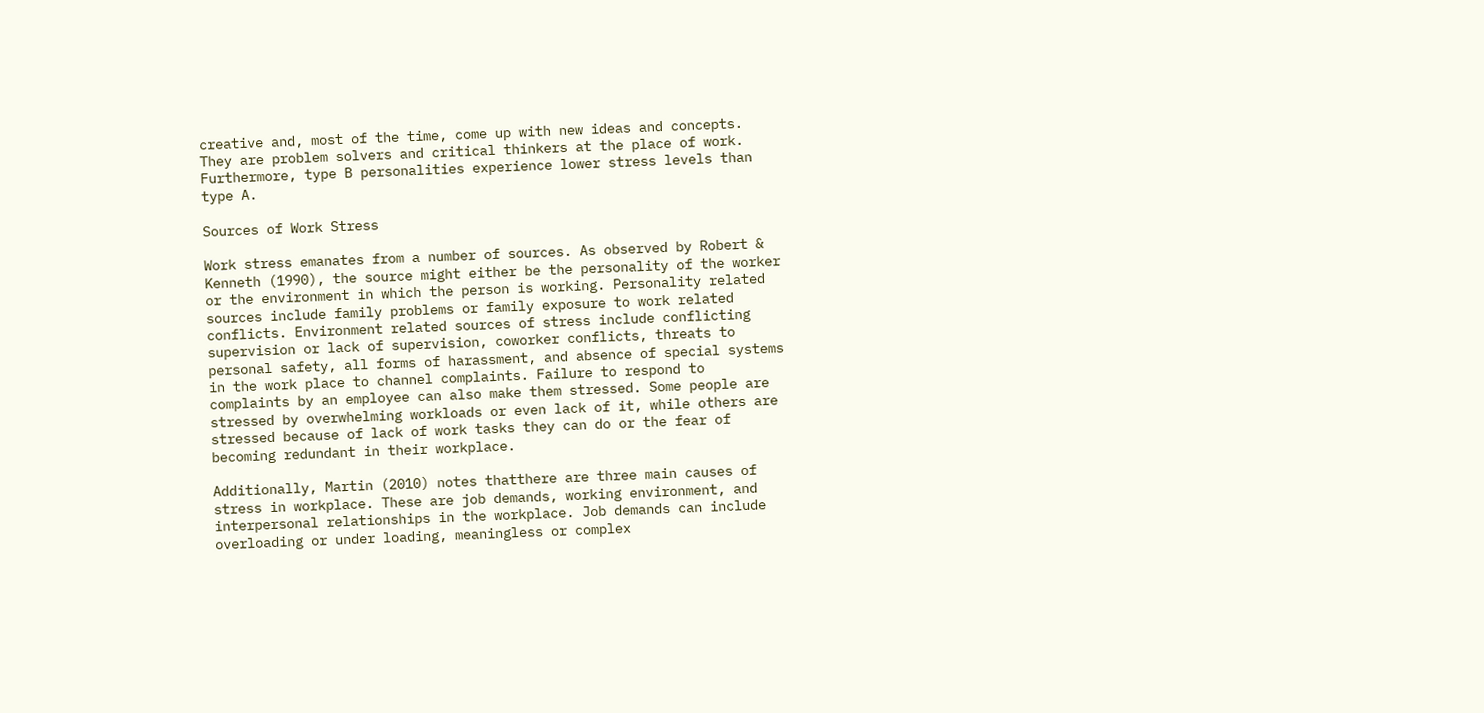creative and, most of the time, come up with new ideas and concepts. They are problem solvers and critical thinkers at the place of work. Furthermore, type B personalities experience lower stress levels than type A.

Sources of Work Stress

Work stress emanates from a number of sources. As observed by Robert & Kenneth (1990), the source might either be the personality of the worker or the environment in which the person is working. Personality related sources include family problems or family exposure to work related conflicts. Environment related sources of stress include conflicting supervision or lack of supervision, coworker conflicts, threats to personal safety, all forms of harassment, and absence of special systems in the work place to channel complaints. Failure to respond to complaints by an employee can also make them stressed. Some people are stressed by overwhelming workloads or even lack of it, while others are stressed because of lack of work tasks they can do or the fear of becoming redundant in their workplace.

Additionally, Martin (2010) notes thatthere are three main causes of stress in workplace. These are job demands, working environment, and interpersonal relationships in the workplace. Job demands can include overloading or under loading, meaningless or complex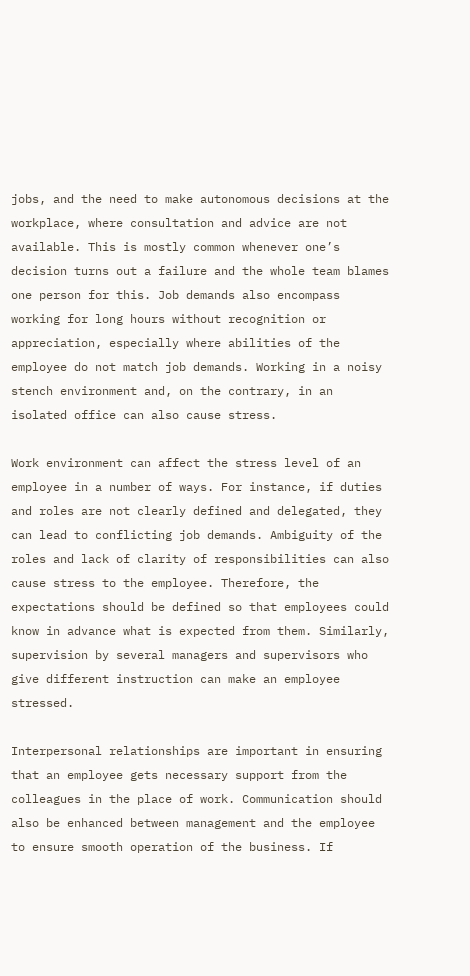jobs, and the need to make autonomous decisions at the workplace, where consultation and advice are not available. This is mostly common whenever one’s decision turns out a failure and the whole team blames one person for this. Job demands also encompass working for long hours without recognition or appreciation, especially where abilities of the employee do not match job demands. Working in a noisy stench environment and, on the contrary, in an isolated office can also cause stress.

Work environment can affect the stress level of an employee in a number of ways. For instance, if duties and roles are not clearly defined and delegated, they can lead to conflicting job demands. Ambiguity of the roles and lack of clarity of responsibilities can also cause stress to the employee. Therefore, the expectations should be defined so that employees could know in advance what is expected from them. Similarly, supervision by several managers and supervisors who give different instruction can make an employee stressed.

Interpersonal relationships are important in ensuring that an employee gets necessary support from the colleagues in the place of work. Communication should also be enhanced between management and the employee to ensure smooth operation of the business. If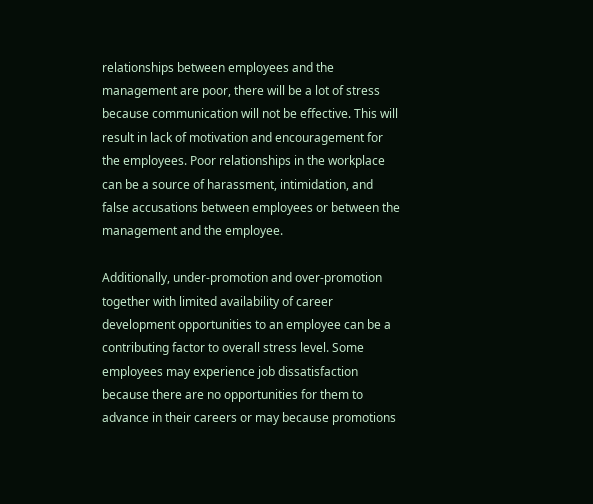relationships between employees and the management are poor, there will be a lot of stress because communication will not be effective. This will result in lack of motivation and encouragement for the employees. Poor relationships in the workplace can be a source of harassment, intimidation, and false accusations between employees or between the management and the employee.

Additionally, under-promotion and over-promotion together with limited availability of career development opportunities to an employee can be a contributing factor to overall stress level. Some employees may experience job dissatisfaction because there are no opportunities for them to advance in their careers or may because promotions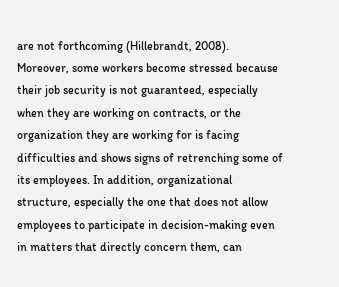are not forthcoming (Hillebrandt, 2008). Moreover, some workers become stressed because their job security is not guaranteed, especially when they are working on contracts, or the organization they are working for is facing difficulties and shows signs of retrenching some of its employees. In addition, organizational structure, especially the one that does not allow employees to participate in decision-making even in matters that directly concern them, can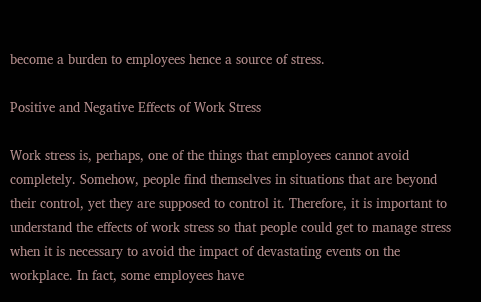become a burden to employees hence a source of stress.

Positive and Negative Effects of Work Stress

Work stress is, perhaps, one of the things that employees cannot avoid completely. Somehow, people find themselves in situations that are beyond their control, yet they are supposed to control it. Therefore, it is important to understand the effects of work stress so that people could get to manage stress when it is necessary to avoid the impact of devastating events on the workplace. In fact, some employees have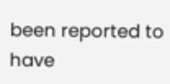been reported to have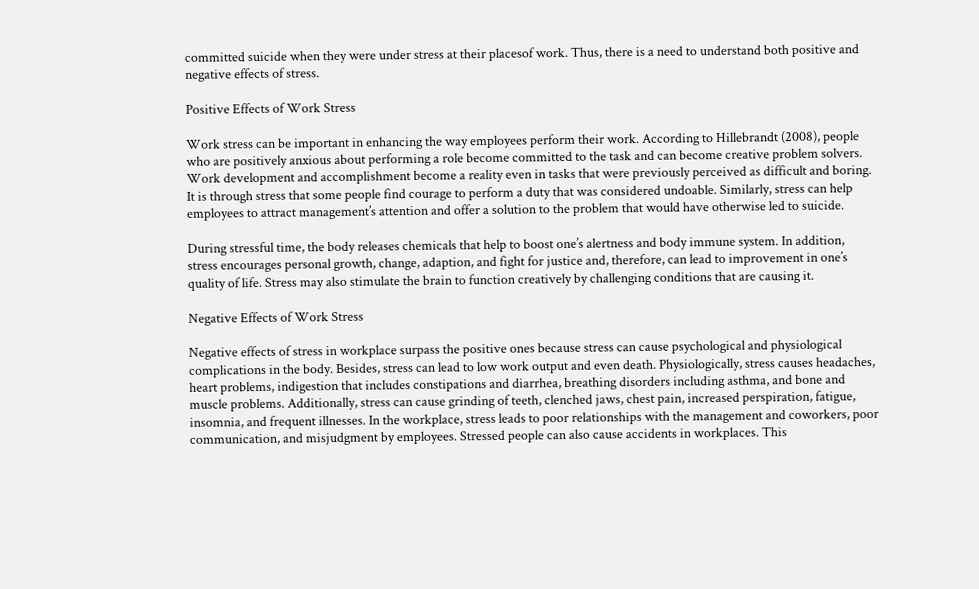committed suicide when they were under stress at their placesof work. Thus, there is a need to understand both positive and negative effects of stress.

Positive Effects of Work Stress

Work stress can be important in enhancing the way employees perform their work. According to Hillebrandt (2008), people who are positively anxious about performing a role become committed to the task and can become creative problem solvers. Work development and accomplishment become a reality even in tasks that were previously perceived as difficult and boring. It is through stress that some people find courage to perform a duty that was considered undoable. Similarly, stress can help employees to attract management’s attention and offer a solution to the problem that would have otherwise led to suicide.

During stressful time, the body releases chemicals that help to boost one’s alertness and body immune system. In addition, stress encourages personal growth, change, adaption, and fight for justice and, therefore, can lead to improvement in one’s quality of life. Stress may also stimulate the brain to function creatively by challenging conditions that are causing it.

Negative Effects of Work Stress

Negative effects of stress in workplace surpass the positive ones because stress can cause psychological and physiological complications in the body. Besides, stress can lead to low work output and even death. Physiologically, stress causes headaches, heart problems, indigestion that includes constipations and diarrhea, breathing disorders including asthma, and bone and muscle problems. Additionally, stress can cause grinding of teeth, clenched jaws, chest pain, increased perspiration, fatigue, insomnia, and frequent illnesses. In the workplace, stress leads to poor relationships with the management and coworkers, poor communication, and misjudgment by employees. Stressed people can also cause accidents in workplaces. This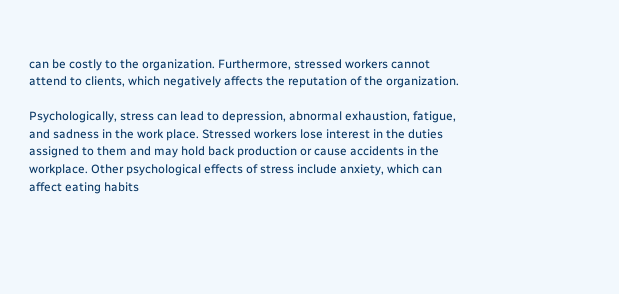can be costly to the organization. Furthermore, stressed workers cannot attend to clients, which negatively affects the reputation of the organization.

Psychologically, stress can lead to depression, abnormal exhaustion, fatigue, and sadness in the work place. Stressed workers lose interest in the duties assigned to them and may hold back production or cause accidents in the workplace. Other psychological effects of stress include anxiety, which can affect eating habits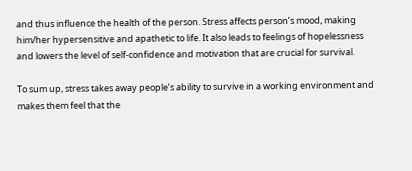and thus influence the health of the person. Stress affects person’s mood, making him/her hypersensitive and apathetic to life. It also leads to feelings of hopelessness and lowers the level of self-confidence and motivation that are crucial for survival.

To sum up, stress takes away people’s ability to survive in a working environment and makes them feel that the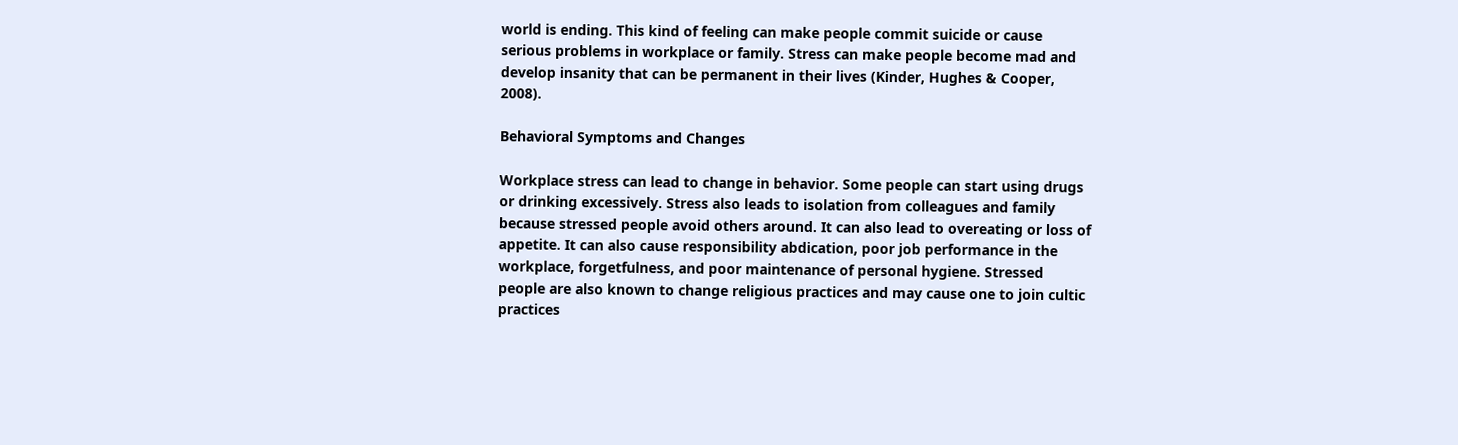world is ending. This kind of feeling can make people commit suicide or cause serious problems in workplace or family. Stress can make people become mad and develop insanity that can be permanent in their lives (Kinder, Hughes & Cooper, 2008).

Behavioral Symptoms and Changes

Workplace stress can lead to change in behavior. Some people can start using drugs or drinking excessively. Stress also leads to isolation from colleagues and family because stressed people avoid others around. It can also lead to overeating or loss of appetite. It can also cause responsibility abdication, poor job performance in the workplace, forgetfulness, and poor maintenance of personal hygiene. Stressed people are also known to change religious practices and may cause one to join cultic practices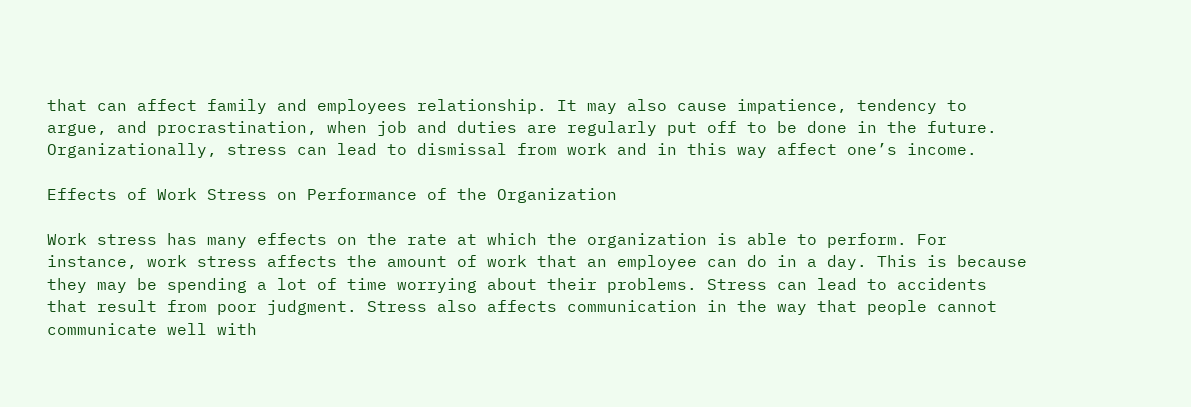that can affect family and employees relationship. It may also cause impatience, tendency to argue, and procrastination, when job and duties are regularly put off to be done in the future. Organizationally, stress can lead to dismissal from work and in this way affect one’s income.

Effects of Work Stress on Performance of the Organization

Work stress has many effects on the rate at which the organization is able to perform. For instance, work stress affects the amount of work that an employee can do in a day. This is because they may be spending a lot of time worrying about their problems. Stress can lead to accidents that result from poor judgment. Stress also affects communication in the way that people cannot communicate well with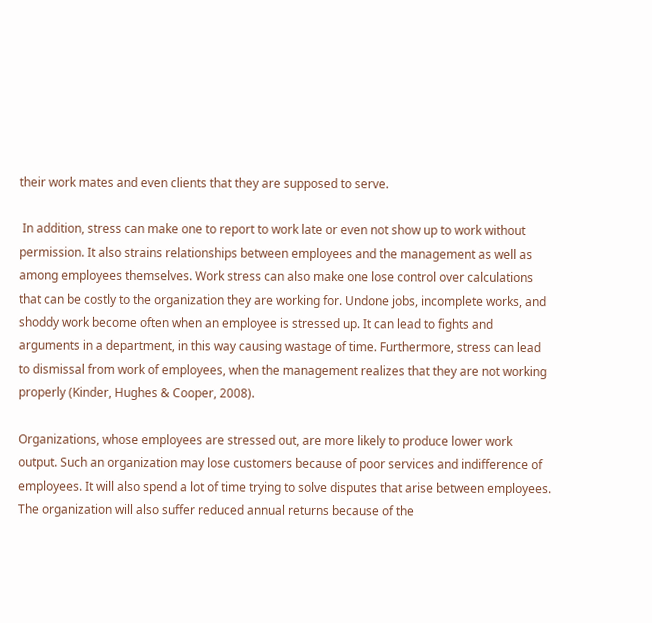their work mates and even clients that they are supposed to serve.

 In addition, stress can make one to report to work late or even not show up to work without permission. It also strains relationships between employees and the management as well as among employees themselves. Work stress can also make one lose control over calculations that can be costly to the organization they are working for. Undone jobs, incomplete works, and shoddy work become often when an employee is stressed up. It can lead to fights and arguments in a department, in this way causing wastage of time. Furthermore, stress can lead to dismissal from work of employees, when the management realizes that they are not working properly (Kinder, Hughes & Cooper, 2008).

Organizations, whose employees are stressed out, are more likely to produce lower work output. Such an organization may lose customers because of poor services and indifference of employees. It will also spend a lot of time trying to solve disputes that arise between employees. The organization will also suffer reduced annual returns because of the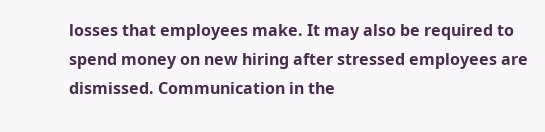losses that employees make. It may also be required to spend money on new hiring after stressed employees are dismissed. Communication in the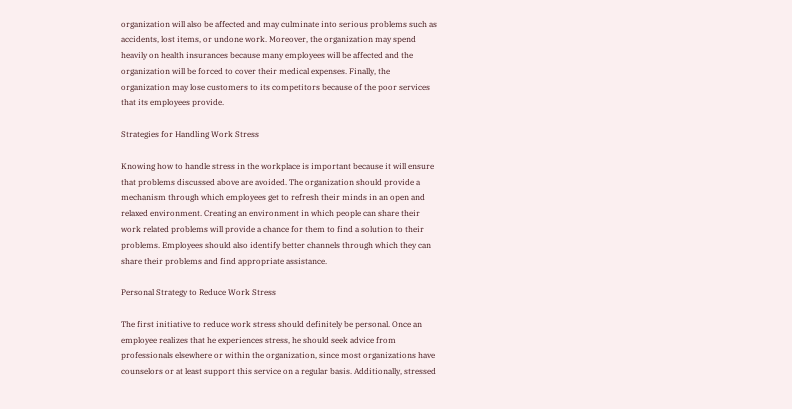organization will also be affected and may culminate into serious problems such as accidents, lost items, or undone work. Moreover, the organization may spend heavily on health insurances because many employees will be affected and the organization will be forced to cover their medical expenses. Finally, the organization may lose customers to its competitors because of the poor services that its employees provide.

Strategies for Handling Work Stress

Knowing how to handle stress in the workplace is important because it will ensure that problems discussed above are avoided. The organization should provide a mechanism through which employees get to refresh their minds in an open and relaxed environment. Creating an environment in which people can share their work related problems will provide a chance for them to find a solution to their problems. Employees should also identify better channels through which they can share their problems and find appropriate assistance.

Personal Strategy to Reduce Work Stress

The first initiative to reduce work stress should definitely be personal. Once an employee realizes that he experiences stress, he should seek advice from professionals elsewhere or within the organization, since most organizations have counselors or at least support this service on a regular basis. Additionally, stressed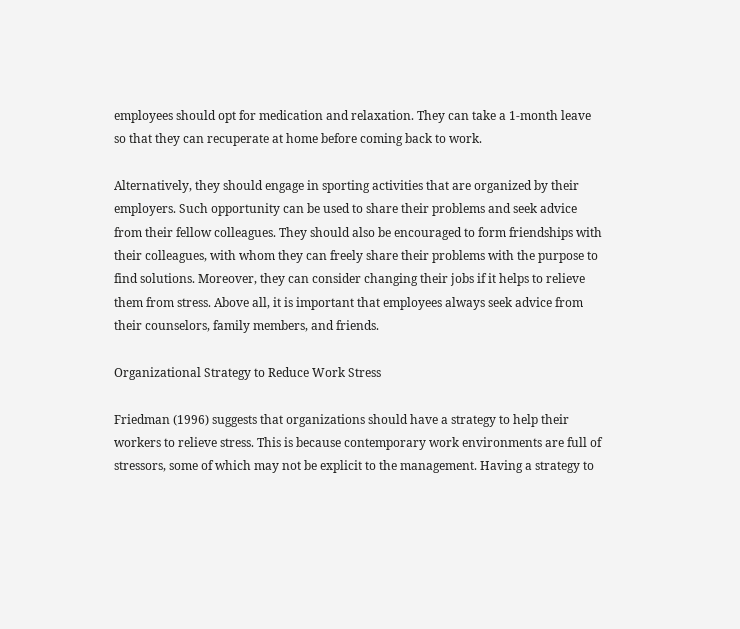employees should opt for medication and relaxation. They can take a 1-month leave so that they can recuperate at home before coming back to work.

Alternatively, they should engage in sporting activities that are organized by their employers. Such opportunity can be used to share their problems and seek advice from their fellow colleagues. They should also be encouraged to form friendships with their colleagues, with whom they can freely share their problems with the purpose to find solutions. Moreover, they can consider changing their jobs if it helps to relieve them from stress. Above all, it is important that employees always seek advice from their counselors, family members, and friends.

Organizational Strategy to Reduce Work Stress

Friedman (1996) suggests that organizations should have a strategy to help their workers to relieve stress. This is because contemporary work environments are full of stressors, some of which may not be explicit to the management. Having a strategy to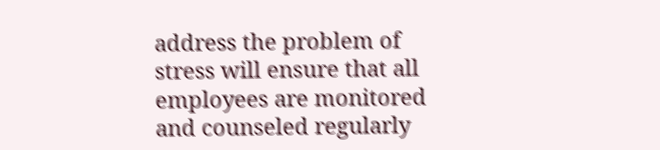address the problem of stress will ensure that all employees are monitored and counseled regularly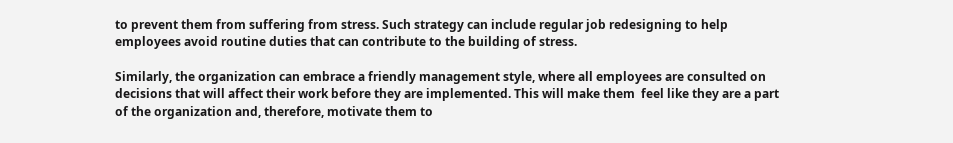to prevent them from suffering from stress. Such strategy can include regular job redesigning to help employees avoid routine duties that can contribute to the building of stress.

Similarly, the organization can embrace a friendly management style, where all employees are consulted on decisions that will affect their work before they are implemented. This will make them  feel like they are a part of the organization and, therefore, motivate them to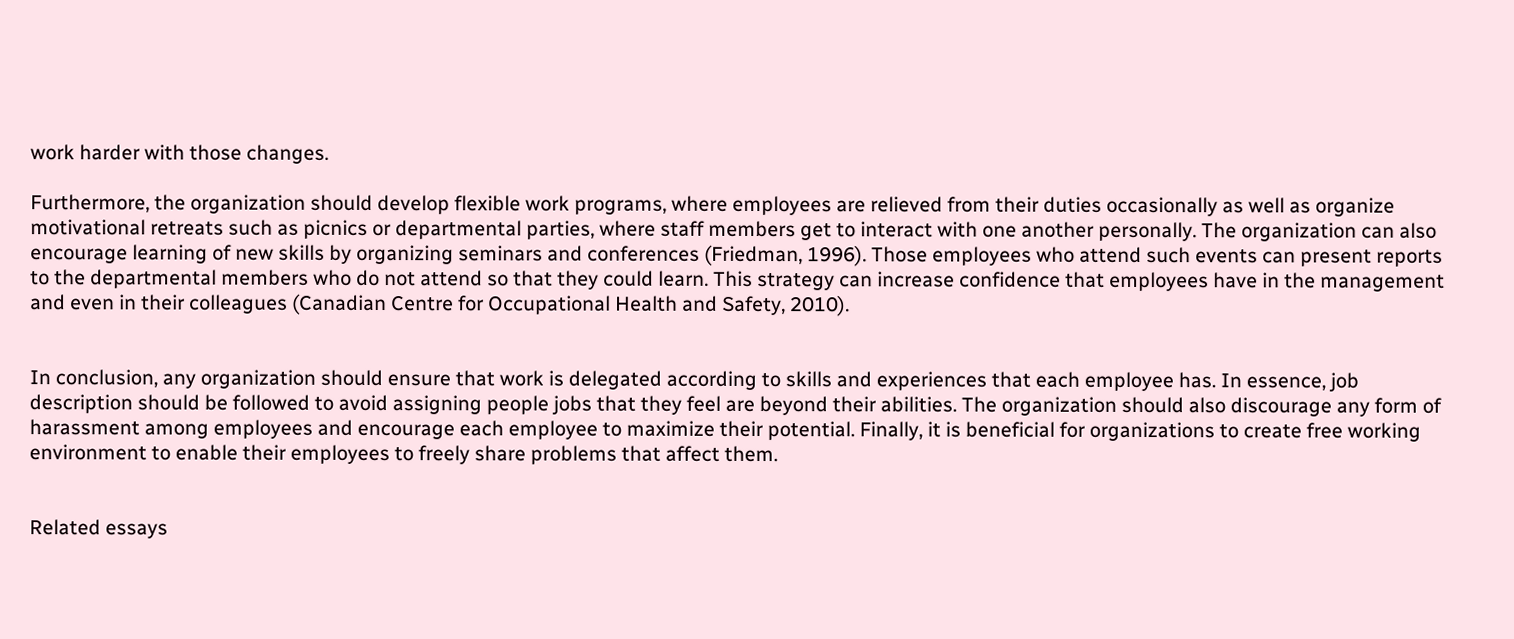work harder with those changes.

Furthermore, the organization should develop flexible work programs, where employees are relieved from their duties occasionally as well as organize motivational retreats such as picnics or departmental parties, where staff members get to interact with one another personally. The organization can also encourage learning of new skills by organizing seminars and conferences (Friedman, 1996). Those employees who attend such events can present reports to the departmental members who do not attend so that they could learn. This strategy can increase confidence that employees have in the management and even in their colleagues (Canadian Centre for Occupational Health and Safety, 2010).


In conclusion, any organization should ensure that work is delegated according to skills and experiences that each employee has. In essence, job description should be followed to avoid assigning people jobs that they feel are beyond their abilities. The organization should also discourage any form of harassment among employees and encourage each employee to maximize their potential. Finally, it is beneficial for organizations to create free working environment to enable their employees to freely share problems that affect them.


Related essays